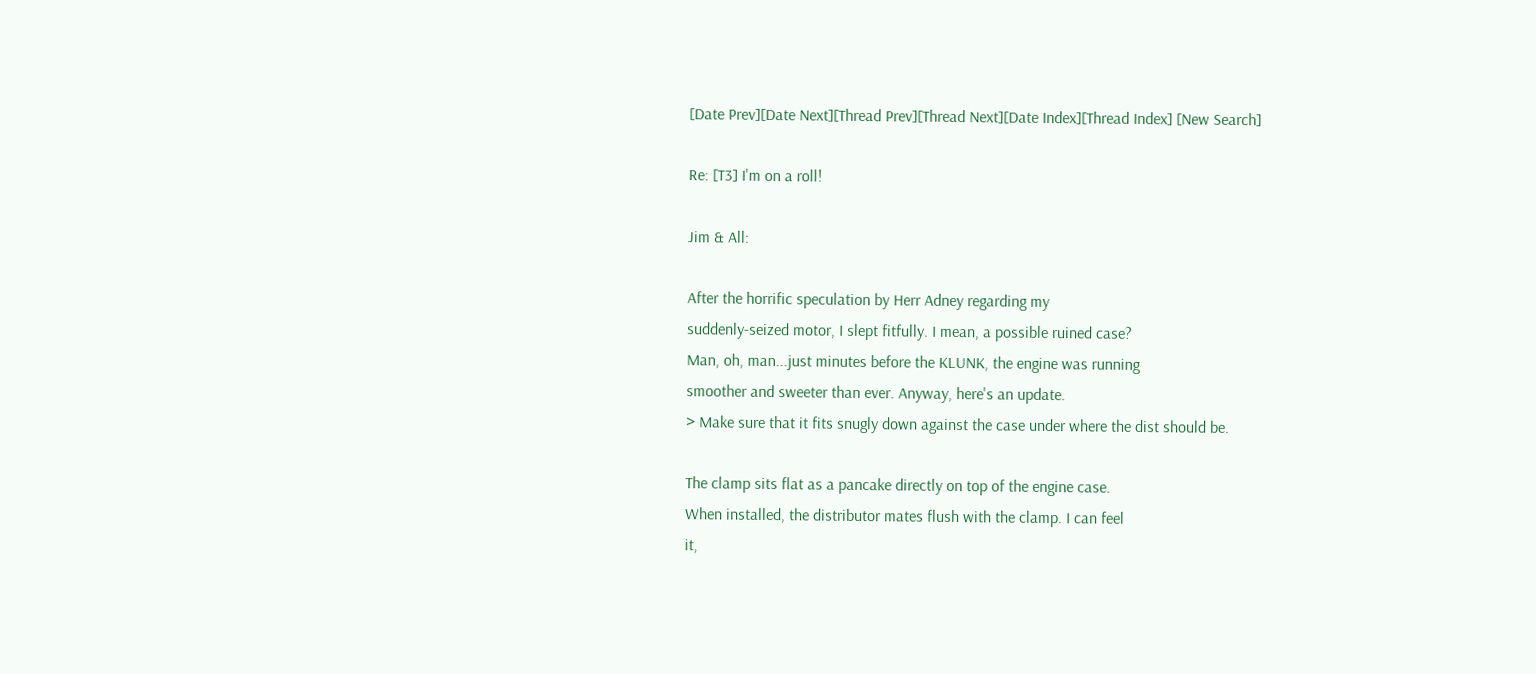[Date Prev][Date Next][Thread Prev][Thread Next][Date Index][Thread Index] [New Search]

Re: [T3] I'm on a roll!

Jim & All:

After the horrific speculation by Herr Adney regarding my
suddenly-seized motor, I slept fitfully. I mean, a possible ruined case?
Man, oh, man...just minutes before the KLUNK, the engine was running
smoother and sweeter than ever. Anyway, here's an update.
> Make sure that it fits snugly down against the case under where the dist should be.

The clamp sits flat as a pancake directly on top of the engine case.
When installed, the distributor mates flush with the clamp. I can feel
it,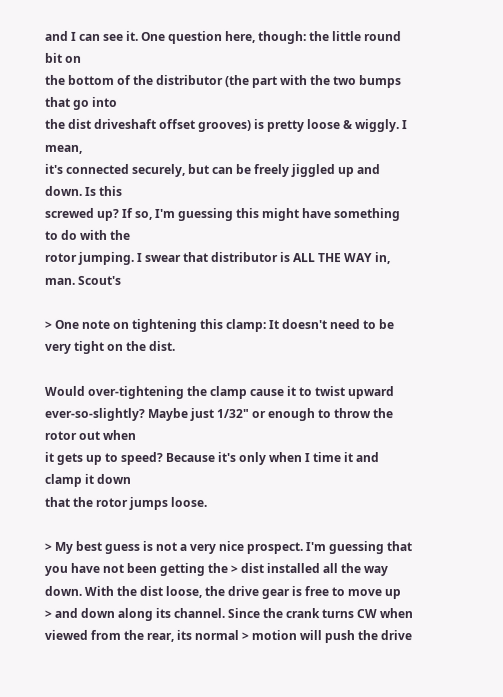and I can see it. One question here, though: the little round bit on
the bottom of the distributor (the part with the two bumps that go into
the dist driveshaft offset grooves) is pretty loose & wiggly. I mean,
it's connected securely, but can be freely jiggled up and down. Is this
screwed up? If so, I'm guessing this might have something to do with the
rotor jumping. I swear that distributor is ALL THE WAY in, man. Scout's

> One note on tightening this clamp: It doesn't need to be very tight on the dist.

Would over-tightening the clamp cause it to twist upward
ever-so-slightly? Maybe just 1/32" or enough to throw the rotor out when
it gets up to speed? Because it's only when I time it and clamp it down
that the rotor jumps loose.

> My best guess is not a very nice prospect. I'm guessing that you have not been getting the > dist installed all the way down. With the dist loose, the drive gear is free to move up
> and down along its channel. Since the crank turns CW when viewed from the rear, its normal > motion will push the drive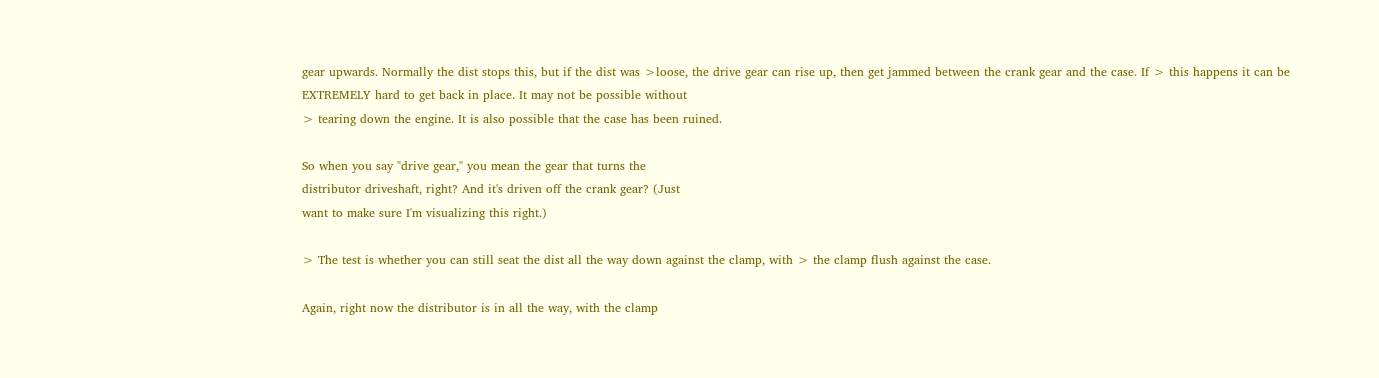gear upwards. Normally the dist stops this, but if the dist was >loose, the drive gear can rise up, then get jammed between the crank gear and the case. If > this happens it can be EXTREMELY hard to get back in place. It may not be possible without
> tearing down the engine. It is also possible that the case has been ruined.

So when you say "drive gear," you mean the gear that turns the
distributor driveshaft, right? And it's driven off the crank gear? (Just
want to make sure I'm visualizing this right.)

> The test is whether you can still seat the dist all the way down against the clamp, with > the clamp flush against the case.

Again, right now the distributor is in all the way, with the clamp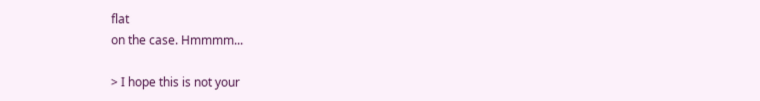flat
on the case. Hmmmm...

> I hope this is not your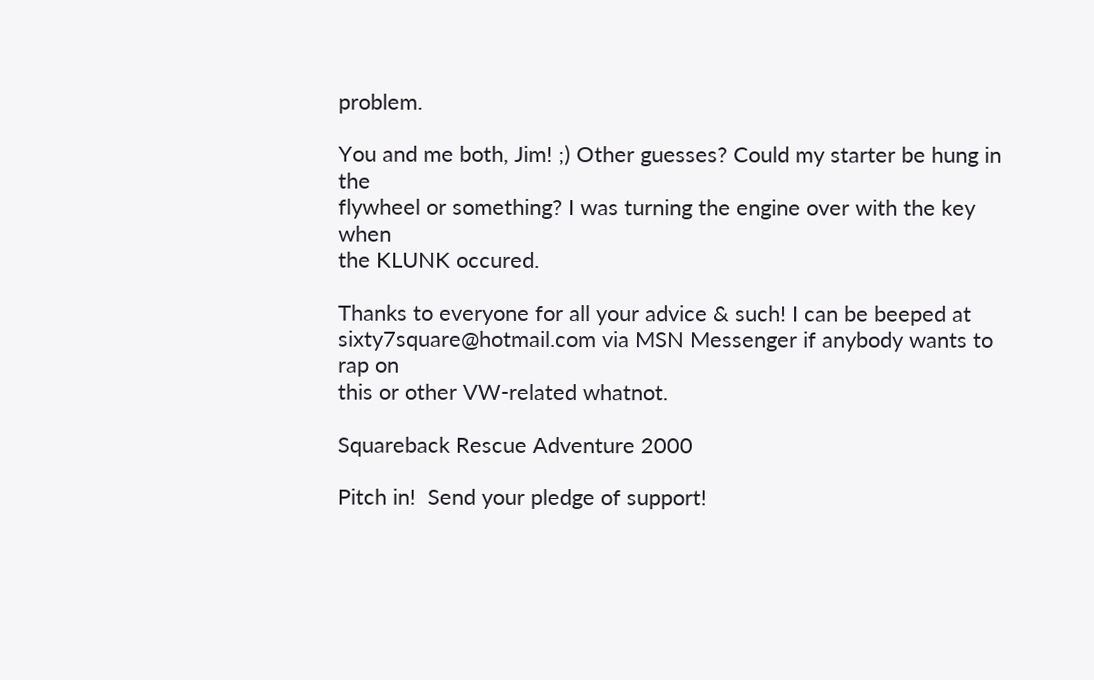problem.

You and me both, Jim! ;) Other guesses? Could my starter be hung in the
flywheel or something? I was turning the engine over with the key when
the KLUNK occured.

Thanks to everyone for all your advice & such! I can be beeped at
sixty7square@hotmail.com via MSN Messenger if anybody wants to rap on
this or other VW-related whatnot.

Squareback Rescue Adventure 2000

Pitch in!  Send your pledge of support!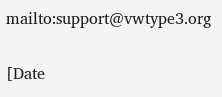mailto:support@vwtype3.org

[Date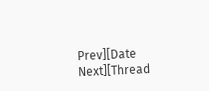Prev][Date Next][Thread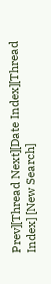Prev][Thread Next][Date Index][Thread Index] [New Search]